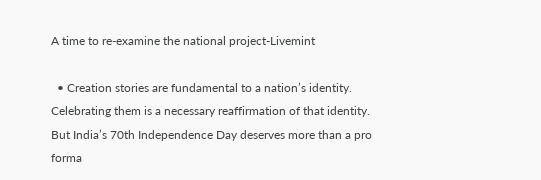A time to re-examine the national project-Livemint

  • Creation stories are fundamental to a nation’s identity. Celebrating them is a necessary reaffirmation of that identity. But India’s 70th Independence Day deserves more than a pro forma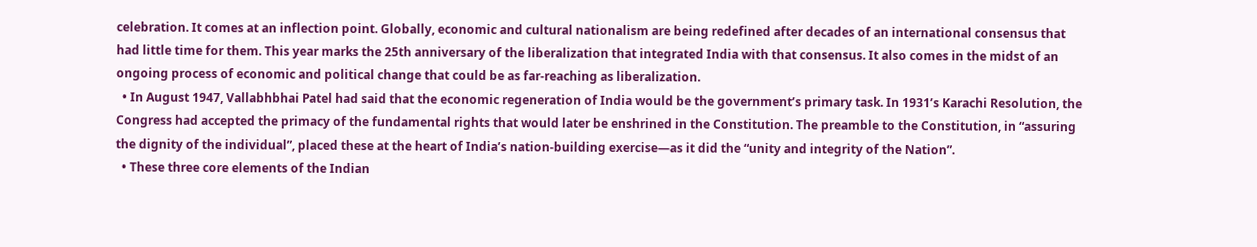celebration. It comes at an inflection point. Globally, economic and cultural nationalism are being redefined after decades of an international consensus that had little time for them. This year marks the 25th anniversary of the liberalization that integrated India with that consensus. It also comes in the midst of an ongoing process of economic and political change that could be as far-reaching as liberalization.
  • In August 1947, Vallabhbhai Patel had said that the economic regeneration of India would be the government’s primary task. In 1931’s Karachi Resolution, the Congress had accepted the primacy of the fundamental rights that would later be enshrined in the Constitution. The preamble to the Constitution, in “assuring the dignity of the individual”, placed these at the heart of India’s nation-building exercise—as it did the “unity and integrity of the Nation”.
  • These three core elements of the Indian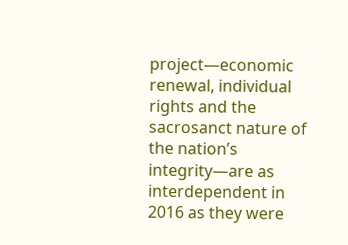project—economic renewal, individual rights and the sacrosanct nature of the nation’s integrity—are as interdependent in 2016 as they were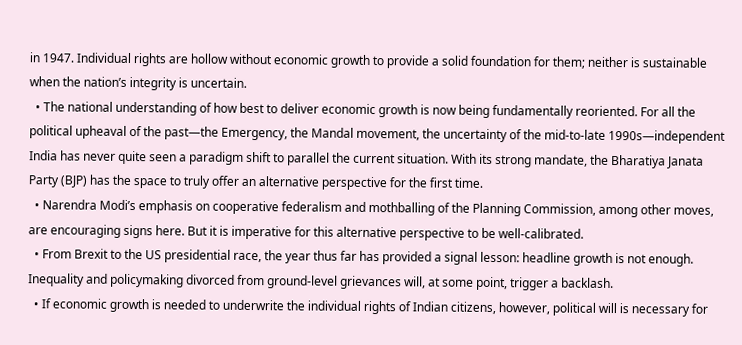in 1947. Individual rights are hollow without economic growth to provide a solid foundation for them; neither is sustainable when the nation’s integrity is uncertain.
  • The national understanding of how best to deliver economic growth is now being fundamentally reoriented. For all the political upheaval of the past—the Emergency, the Mandal movement, the uncertainty of the mid-to-late 1990s—independent India has never quite seen a paradigm shift to parallel the current situation. With its strong mandate, the Bharatiya Janata Party (BJP) has the space to truly offer an alternative perspective for the first time.
  • Narendra Modi’s emphasis on cooperative federalism and mothballing of the Planning Commission, among other moves, are encouraging signs here. But it is imperative for this alternative perspective to be well-calibrated.
  • From Brexit to the US presidential race, the year thus far has provided a signal lesson: headline growth is not enough. Inequality and policymaking divorced from ground-level grievances will, at some point, trigger a backlash.
  • If economic growth is needed to underwrite the individual rights of Indian citizens, however, political will is necessary for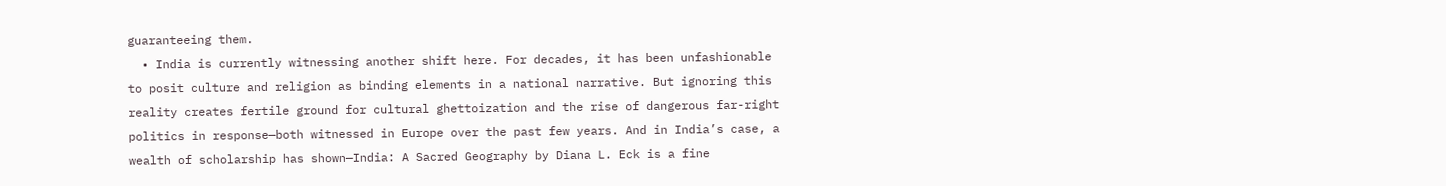guaranteeing them.
  • India is currently witnessing another shift here. For decades, it has been unfashionable to posit culture and religion as binding elements in a national narrative. But ignoring this reality creates fertile ground for cultural ghettoization and the rise of dangerous far-right politics in response—both witnessed in Europe over the past few years. And in India’s case, a wealth of scholarship has shown—India: A Sacred Geography by Diana L. Eck is a fine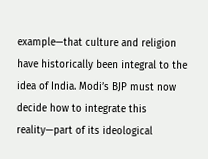example—that culture and religion have historically been integral to the idea of India. Modi’s BJP must now decide how to integrate this reality—part of its ideological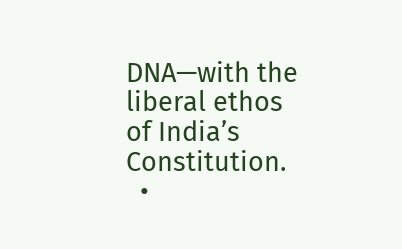DNA—with the liberal ethos of India’s Constitution.
  •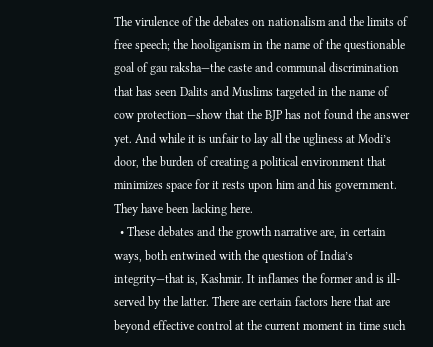The virulence of the debates on nationalism and the limits of free speech; the hooliganism in the name of the questionable goal of gau raksha—the caste and communal discrimination that has seen Dalits and Muslims targeted in the name of cow protection—show that the BJP has not found the answer yet. And while it is unfair to lay all the ugliness at Modi’s door, the burden of creating a political environment that minimizes space for it rests upon him and his government. They have been lacking here.
  • These debates and the growth narrative are, in certain ways, both entwined with the question of India’s integrity—that is, Kashmir. It inflames the former and is ill-served by the latter. There are certain factors here that are beyond effective control at the current moment in time such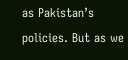as Pakistan’s policies. But as we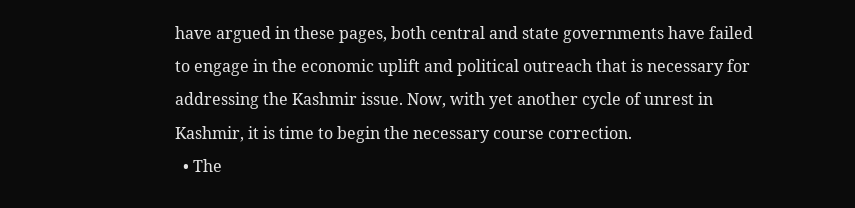have argued in these pages, both central and state governments have failed to engage in the economic uplift and political outreach that is necessary for addressing the Kashmir issue. Now, with yet another cycle of unrest in Kashmir, it is time to begin the necessary course correction.
  • The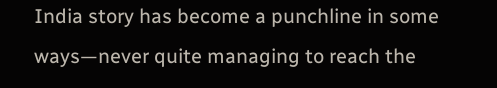India story has become a punchline in some ways—never quite managing to reach the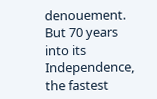denouement. But 70 years into its Independence, the fastest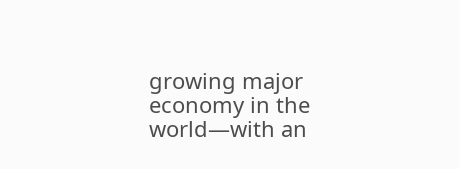growing major economy in the world—with an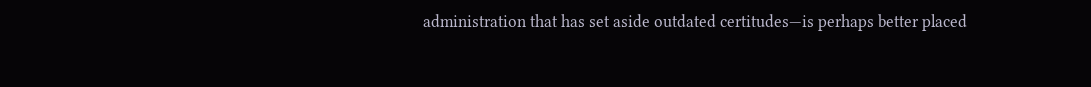administration that has set aside outdated certitudes—is perhaps better placed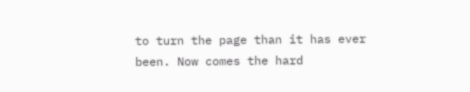to turn the page than it has ever been. Now comes the hard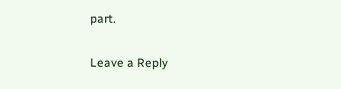part.

Leave a Reply